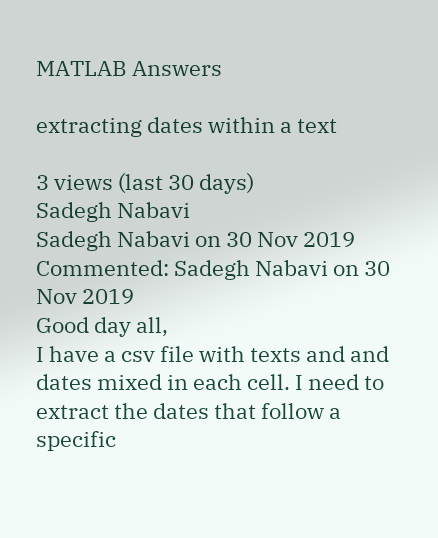MATLAB Answers

extracting dates within a text

3 views (last 30 days)
Sadegh Nabavi
Sadegh Nabavi on 30 Nov 2019
Commented: Sadegh Nabavi on 30 Nov 2019
Good day all,
I have a csv file with texts and and dates mixed in each cell. I need to extract the dates that follow a specific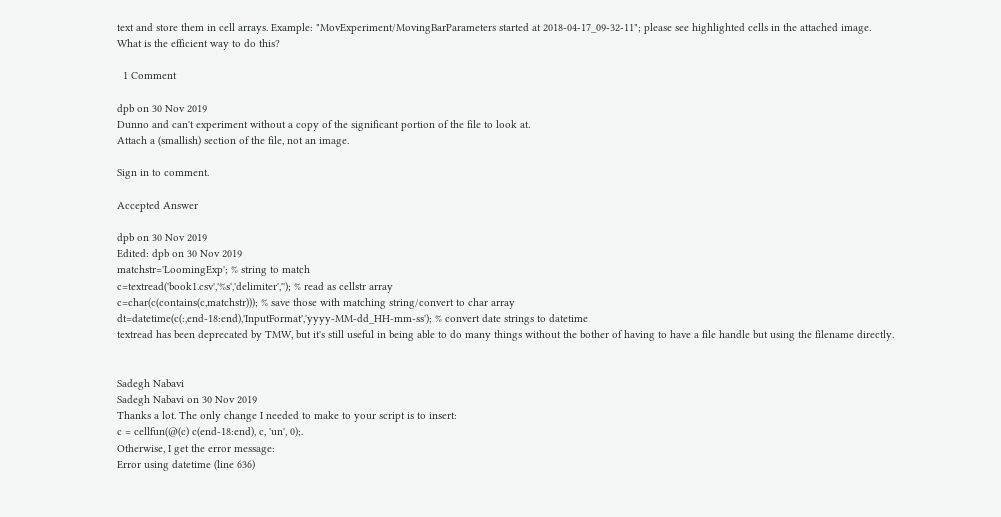text and store them in cell arrays. Example: "MovExperiment/MovingBarParameters started at 2018-04-17_09-32-11"; please see highlighted cells in the attached image.
What is the efficient way to do this?

  1 Comment

dpb on 30 Nov 2019
Dunno and can't experiment without a copy of the significant portion of the file to look at.
Attach a (smallish) section of the file, not an image.

Sign in to comment.

Accepted Answer

dpb on 30 Nov 2019
Edited: dpb on 30 Nov 2019
matchstr='LoomingExp'; % string to match
c=textread('book1.csv','%s','delimiter',''); % read as cellstr array
c=char(c(contains(c,matchstr))); % save those with matching string/convert to char array
dt=datetime(c(:,end-18:end),'InputFormat','yyyy-MM-dd_HH-mm-ss'); % convert date strings to datetime
textread has been deprecated by TMW, but it's still useful in being able to do many things without the bother of having to have a file handle but using the filename directly.


Sadegh Nabavi
Sadegh Nabavi on 30 Nov 2019
Thanks a lot. The only change I needed to make to your script is to insert:
c = cellfun(@(c) c(end-18:end), c, 'un', 0);.
Otherwise, I get the error message:
Error using datetime (line 636)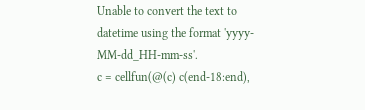Unable to convert the text to datetime using the format 'yyyy-MM-dd_HH-mm-ss'.
c = cellfun(@(c) c(end-18:end),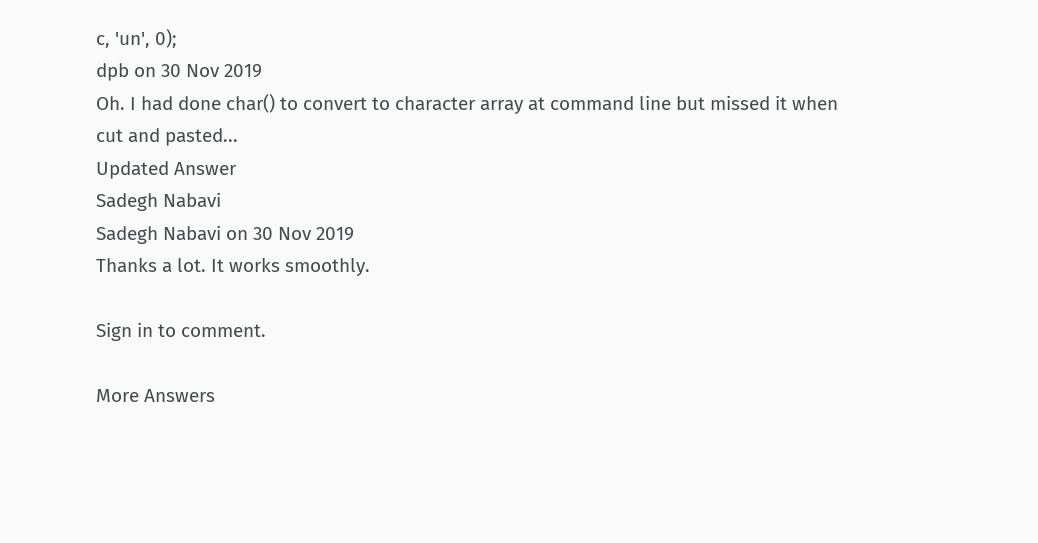c, 'un', 0);
dpb on 30 Nov 2019
Oh. I had done char() to convert to character array at command line but missed it when cut and pasted...
Updated Answer
Sadegh Nabavi
Sadegh Nabavi on 30 Nov 2019
Thanks a lot. It works smoothly.

Sign in to comment.

More Answers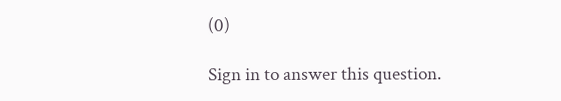(0)

Sign in to answer this question.